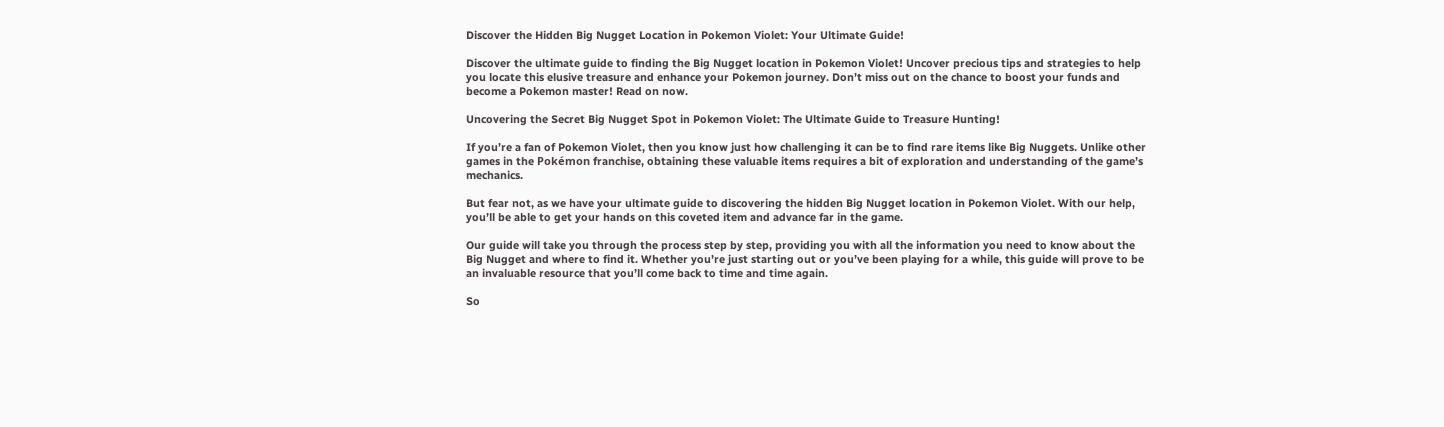Discover the Hidden Big Nugget Location in Pokemon Violet: Your Ultimate Guide!

Discover the ultimate guide to finding the Big Nugget location in Pokemon Violet! Uncover precious tips and strategies to help you locate this elusive treasure and enhance your Pokemon journey. Don’t miss out on the chance to boost your funds and become a Pokemon master! Read on now.

Uncovering the Secret Big Nugget Spot in Pokemon Violet: The Ultimate Guide to Treasure Hunting!

If you’re a fan of Pokemon Violet, then you know just how challenging it can be to find rare items like Big Nuggets. Unlike other games in the Pokémon franchise, obtaining these valuable items requires a bit of exploration and understanding of the game’s mechanics.

But fear not, as we have your ultimate guide to discovering the hidden Big Nugget location in Pokemon Violet. With our help, you’ll be able to get your hands on this coveted item and advance far in the game.

Our guide will take you through the process step by step, providing you with all the information you need to know about the Big Nugget and where to find it. Whether you’re just starting out or you’ve been playing for a while, this guide will prove to be an invaluable resource that you’ll come back to time and time again.

So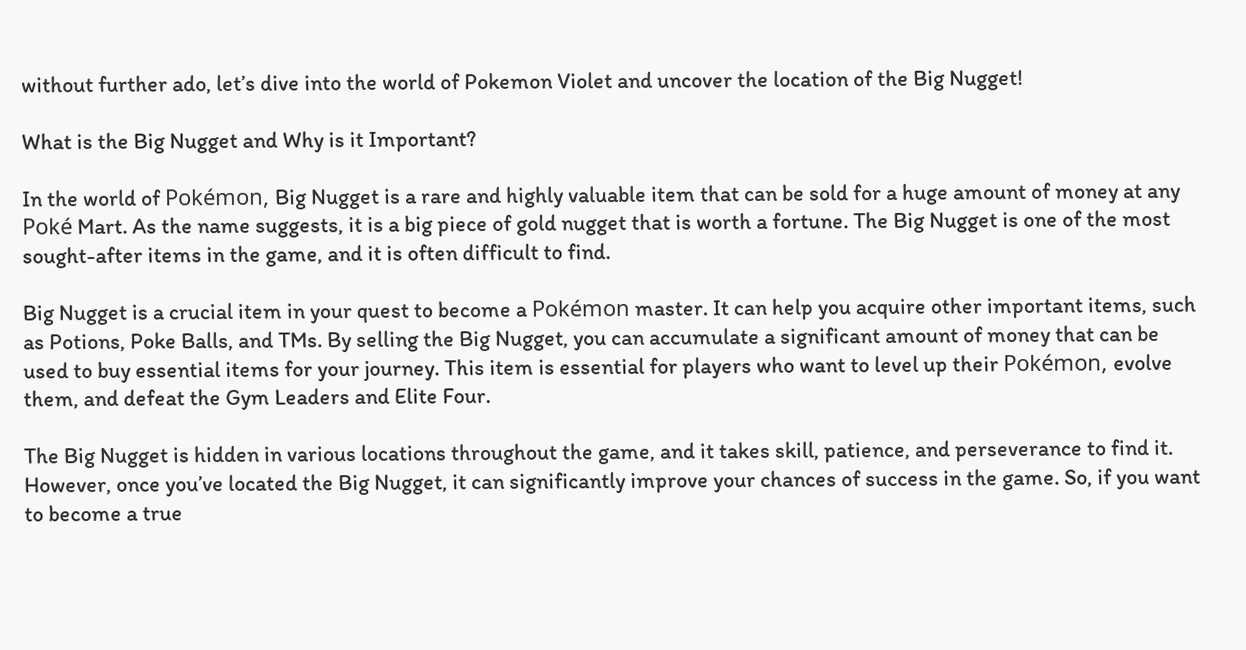without further ado, let’s dive into the world of Pokemon Violet and uncover the location of the Big Nugget!

What is the Big Nugget and Why is it Important?

In the world of Pokémon, Big Nugget is a rare and highly valuable item that can be sold for a huge amount of money at any Poké Mart. As the name suggests, it is a big piece of gold nugget that is worth a fortune. The Big Nugget is one of the most sought-after items in the game, and it is often difficult to find.

Big Nugget is a crucial item in your quest to become a Pokémon master. It can help you acquire other important items, such as Potions, Poke Balls, and TMs. By selling the Big Nugget, you can accumulate a significant amount of money that can be used to buy essential items for your journey. This item is essential for players who want to level up their Pokémon, evolve them, and defeat the Gym Leaders and Elite Four.

The Big Nugget is hidden in various locations throughout the game, and it takes skill, patience, and perseverance to find it. However, once you’ve located the Big Nugget, it can significantly improve your chances of success in the game. So, if you want to become a true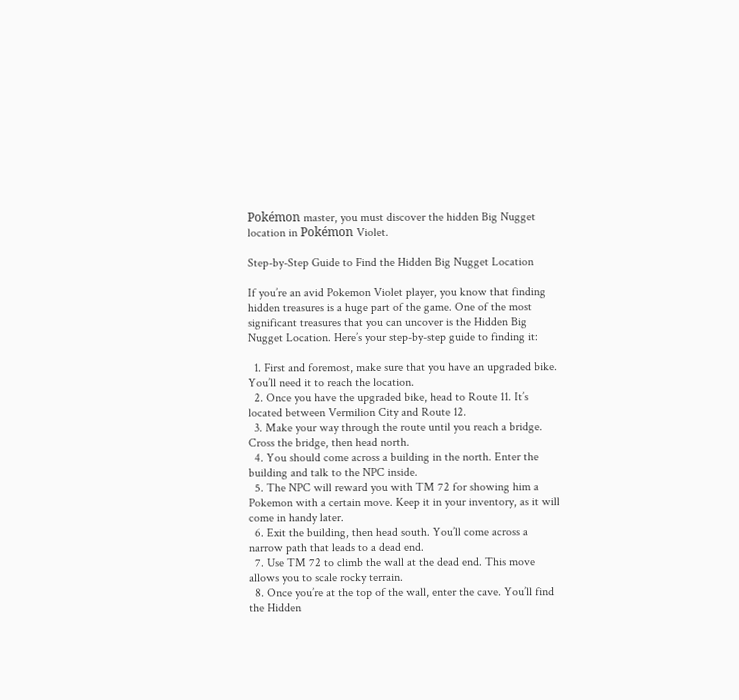Pokémon master, you must discover the hidden Big Nugget location in Pokémon Violet.

Step-by-Step Guide to Find the Hidden Big Nugget Location

If you’re an avid Pokemon Violet player, you know that finding hidden treasures is a huge part of the game. One of the most significant treasures that you can uncover is the Hidden Big Nugget Location. Here’s your step-by-step guide to finding it:

  1. First and foremost, make sure that you have an upgraded bike. You’ll need it to reach the location.
  2. Once you have the upgraded bike, head to Route 11. It’s located between Vermilion City and Route 12.
  3. Make your way through the route until you reach a bridge. Cross the bridge, then head north.
  4. You should come across a building in the north. Enter the building and talk to the NPC inside.
  5. The NPC will reward you with TM 72 for showing him a Pokemon with a certain move. Keep it in your inventory, as it will come in handy later.
  6. Exit the building, then head south. You’ll come across a narrow path that leads to a dead end.
  7. Use TM 72 to climb the wall at the dead end. This move allows you to scale rocky terrain.
  8. Once you’re at the top of the wall, enter the cave. You’ll find the Hidden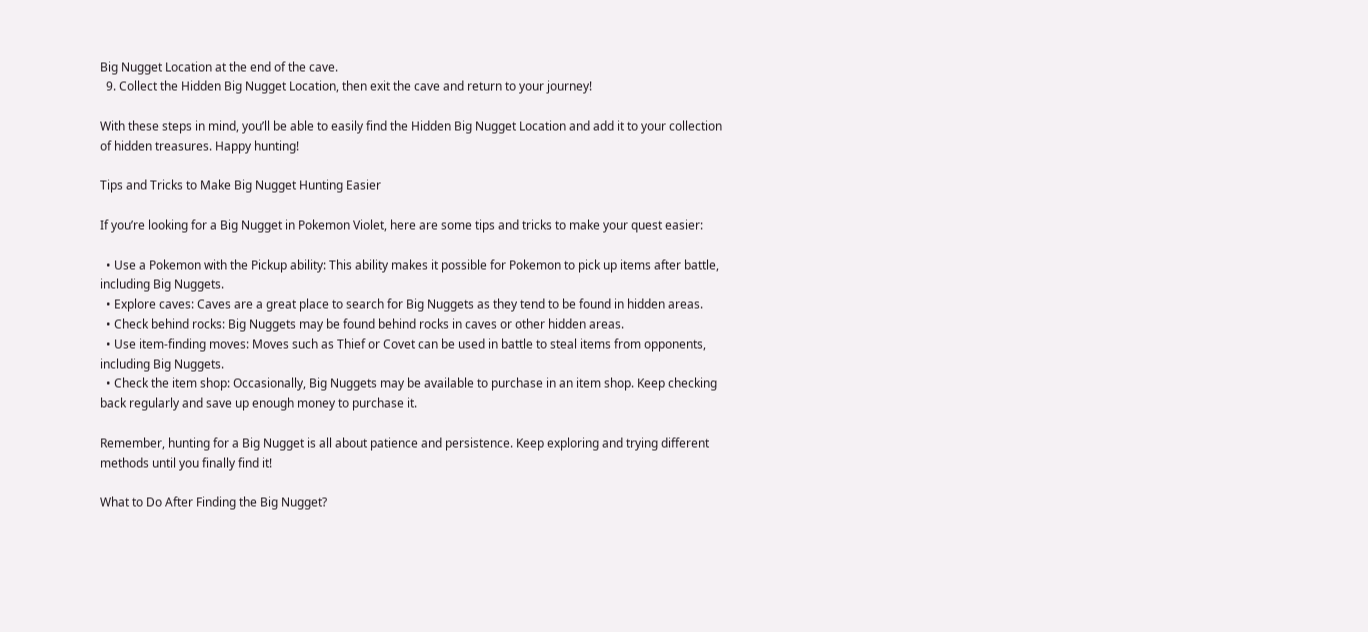Big Nugget Location at the end of the cave.
  9. Collect the Hidden Big Nugget Location, then exit the cave and return to your journey!

With these steps in mind, you’ll be able to easily find the Hidden Big Nugget Location and add it to your collection of hidden treasures. Happy hunting!

Tips and Tricks to Make Big Nugget Hunting Easier

If you’re looking for a Big Nugget in Pokemon Violet, here are some tips and tricks to make your quest easier:

  • Use a Pokemon with the Pickup ability: This ability makes it possible for Pokemon to pick up items after battle, including Big Nuggets.
  • Explore caves: Caves are a great place to search for Big Nuggets as they tend to be found in hidden areas.
  • Check behind rocks: Big Nuggets may be found behind rocks in caves or other hidden areas.
  • Use item-finding moves: Moves such as Thief or Covet can be used in battle to steal items from opponents, including Big Nuggets.
  • Check the item shop: Occasionally, Big Nuggets may be available to purchase in an item shop. Keep checking back regularly and save up enough money to purchase it.

Remember, hunting for a Big Nugget is all about patience and persistence. Keep exploring and trying different methods until you finally find it!

What to Do After Finding the Big Nugget?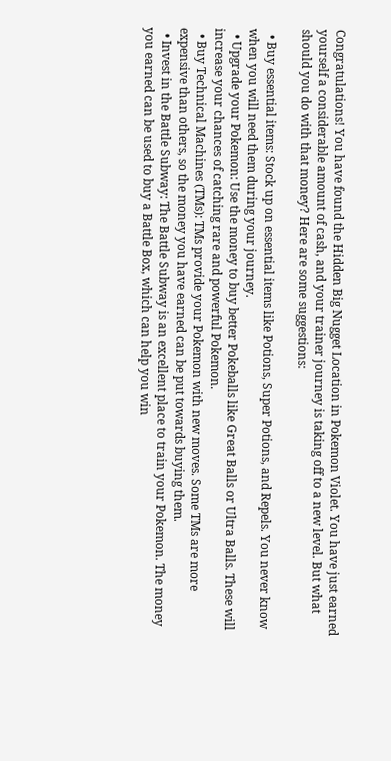Congratulations! You have found the Hidden Big Nugget Location in Pokemon Violet. You have just earned yourself a considerable amount of cash, and your trainer journey is taking off to a new level. But what should you do with that money? Here are some suggestions:

  • Buy essential items: Stock up on essential items like Potions, Super Potions, and Repels. You never know when you will need them during your journey.
  • Upgrade your Pokemon: Use the money to buy better Pokeballs like Great Balls or Ultra Balls. These will increase your chances of catching rare and powerful Pokemon.
  • Buy Technical Machines (TMs): TMs provide your Pokemon with new moves. Some TMs are more expensive than others, so the money you have earned can be put towards buying them.
  • Invest in the Battle Subway: The Battle Subway is an excellent place to train your Pokemon. The money you earned can be used to buy a Battle Box, which can help you win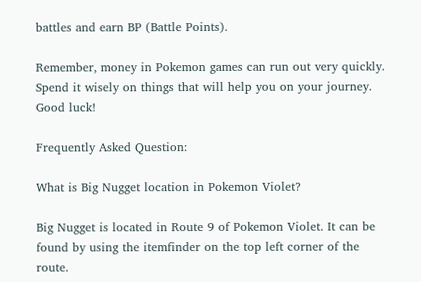battles and earn BP (Battle Points).

Remember, money in Pokemon games can run out very quickly. Spend it wisely on things that will help you on your journey. Good luck!

Frequently Asked Question:

What is Big Nugget location in Pokemon Violet?

Big Nugget is located in Route 9 of Pokemon Violet. It can be found by using the itemfinder on the top left corner of the route.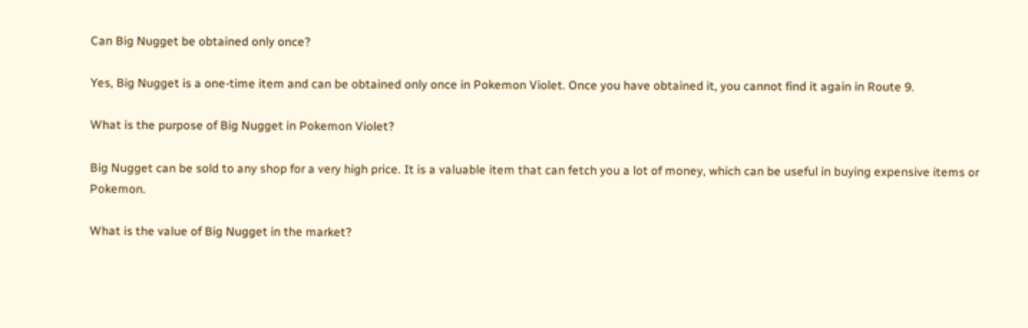Can Big Nugget be obtained only once?

Yes, Big Nugget is a one-time item and can be obtained only once in Pokemon Violet. Once you have obtained it, you cannot find it again in Route 9.

What is the purpose of Big Nugget in Pokemon Violet?

Big Nugget can be sold to any shop for a very high price. It is a valuable item that can fetch you a lot of money, which can be useful in buying expensive items or Pokemon.

What is the value of Big Nugget in the market?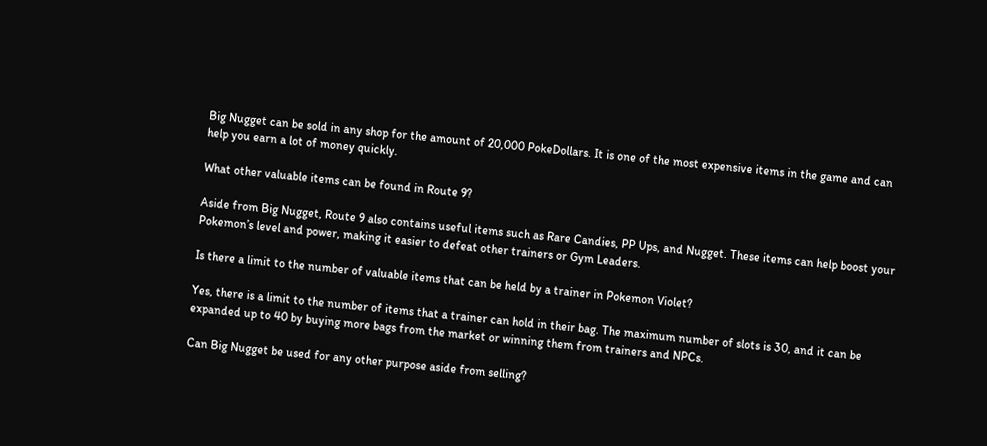Big Nugget can be sold in any shop for the amount of 20,000 PokeDollars. It is one of the most expensive items in the game and can help you earn a lot of money quickly.

What other valuable items can be found in Route 9?

Aside from Big Nugget, Route 9 also contains useful items such as Rare Candies, PP Ups, and Nugget. These items can help boost your Pokemon’s level and power, making it easier to defeat other trainers or Gym Leaders.

Is there a limit to the number of valuable items that can be held by a trainer in Pokemon Violet?

Yes, there is a limit to the number of items that a trainer can hold in their bag. The maximum number of slots is 30, and it can be expanded up to 40 by buying more bags from the market or winning them from trainers and NPCs.

Can Big Nugget be used for any other purpose aside from selling?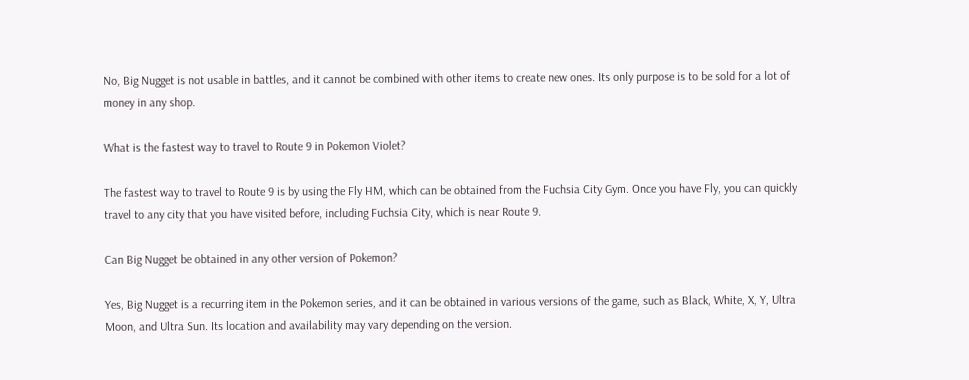No, Big Nugget is not usable in battles, and it cannot be combined with other items to create new ones. Its only purpose is to be sold for a lot of money in any shop.

What is the fastest way to travel to Route 9 in Pokemon Violet?

The fastest way to travel to Route 9 is by using the Fly HM, which can be obtained from the Fuchsia City Gym. Once you have Fly, you can quickly travel to any city that you have visited before, including Fuchsia City, which is near Route 9.

Can Big Nugget be obtained in any other version of Pokemon?

Yes, Big Nugget is a recurring item in the Pokemon series, and it can be obtained in various versions of the game, such as Black, White, X, Y, Ultra Moon, and Ultra Sun. Its location and availability may vary depending on the version.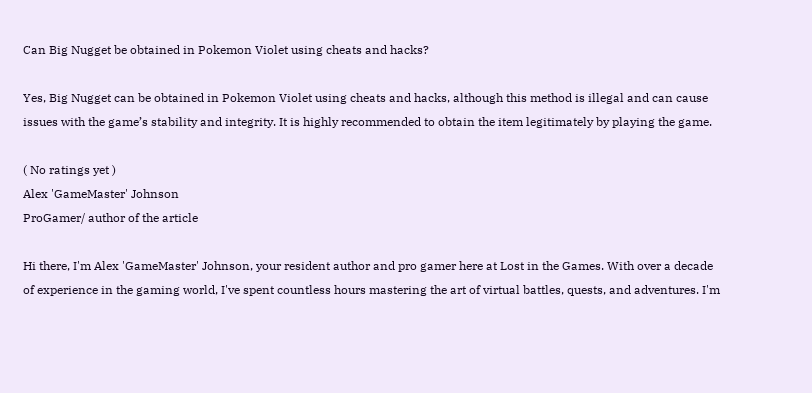Can Big Nugget be obtained in Pokemon Violet using cheats and hacks?

Yes, Big Nugget can be obtained in Pokemon Violet using cheats and hacks, although this method is illegal and can cause issues with the game’s stability and integrity. It is highly recommended to obtain the item legitimately by playing the game.

( No ratings yet )
Alex 'GameMaster' Johnson
ProGamer/ author of the article

Hi there, I'm Alex 'GameMaster' Johnson, your resident author and pro gamer here at Lost in the Games. With over a decade of experience in the gaming world, I've spent countless hours mastering the art of virtual battles, quests, and adventures. I'm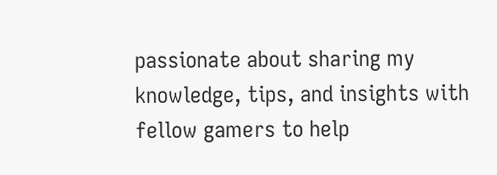passionate about sharing my knowledge, tips, and insights with fellow gamers to help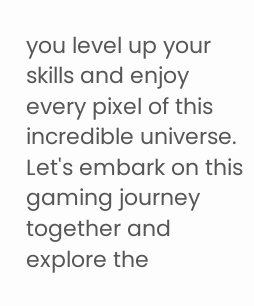you level up your skills and enjoy every pixel of this incredible universe. Let's embark on this gaming journey together and explore the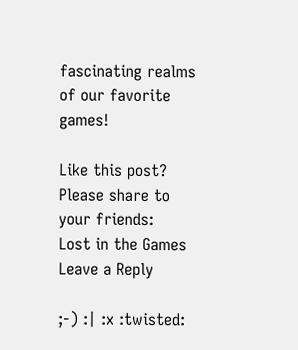fascinating realms of our favorite games!

Like this post? Please share to your friends:
Lost in the Games
Leave a Reply

;-) :| :x :twisted: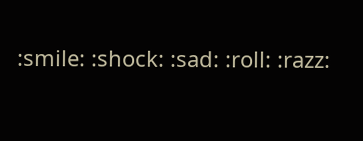:smile: :shock: :sad: :roll: :razz: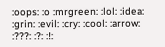:oops: :o :mrgreen: :lol: :idea: :grin: :evil: :cry: :cool: :arrow: :???: :?: :!: